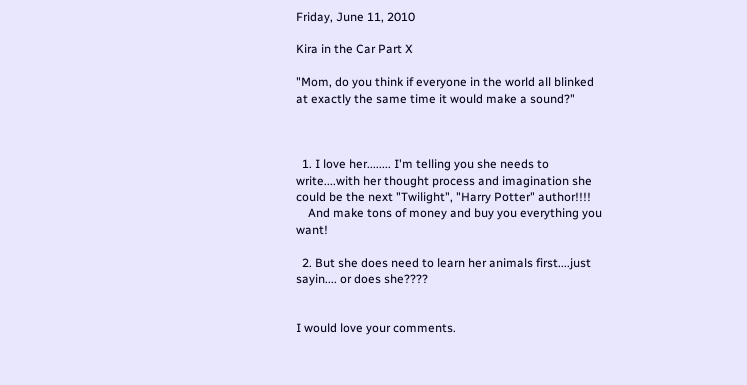Friday, June 11, 2010

Kira in the Car Part X

"Mom, do you think if everyone in the world all blinked at exactly the same time it would make a sound?"



  1. I love her........ I'm telling you she needs to write....with her thought process and imagination she could be the next "Twilight", "Harry Potter" author!!!!
    And make tons of money and buy you everything you want!

  2. But she does need to learn her animals first....just sayin.... or does she????


I would love your comments.